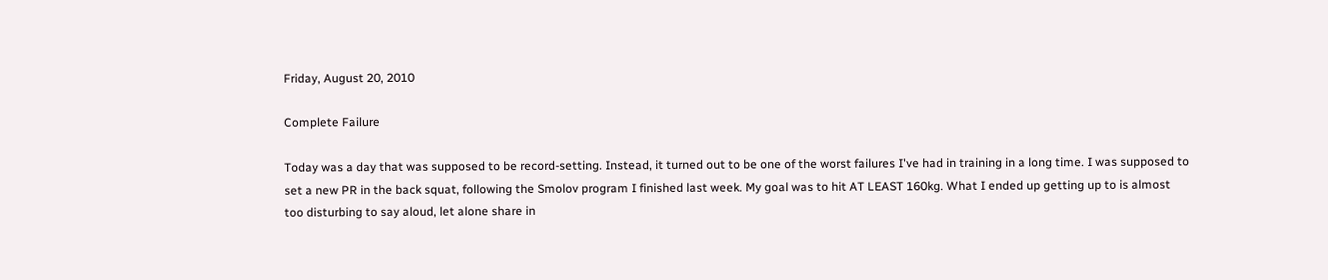Friday, August 20, 2010

Complete Failure

Today was a day that was supposed to be record-setting. Instead, it turned out to be one of the worst failures I've had in training in a long time. I was supposed to set a new PR in the back squat, following the Smolov program I finished last week. My goal was to hit AT LEAST 160kg. What I ended up getting up to is almost too disturbing to say aloud, let alone share in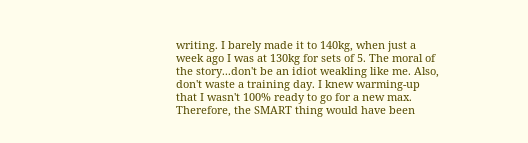writing. I barely made it to 140kg, when just a week ago I was at 130kg for sets of 5. The moral of the story...don't be an idiot weakling like me. Also, don't waste a training day. I knew warming-up that I wasn't 100% ready to go for a new max. Therefore, the SMART thing would have been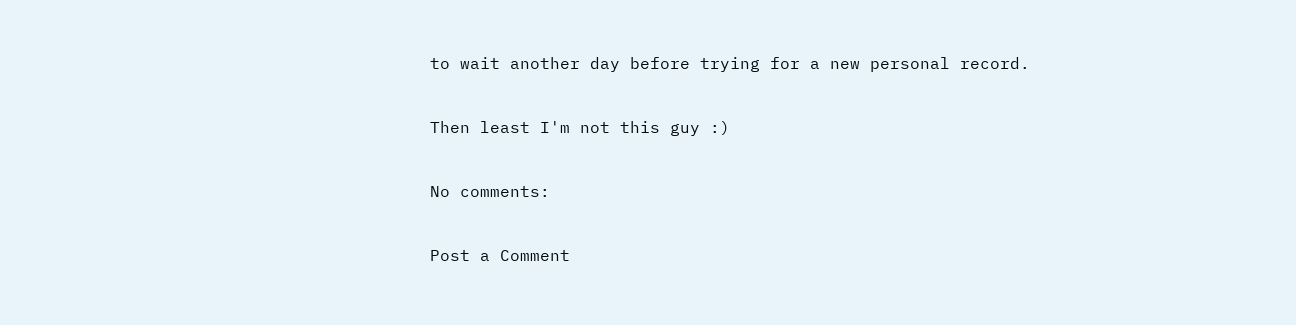to wait another day before trying for a new personal record.

Then least I'm not this guy :)

No comments:

Post a Comment